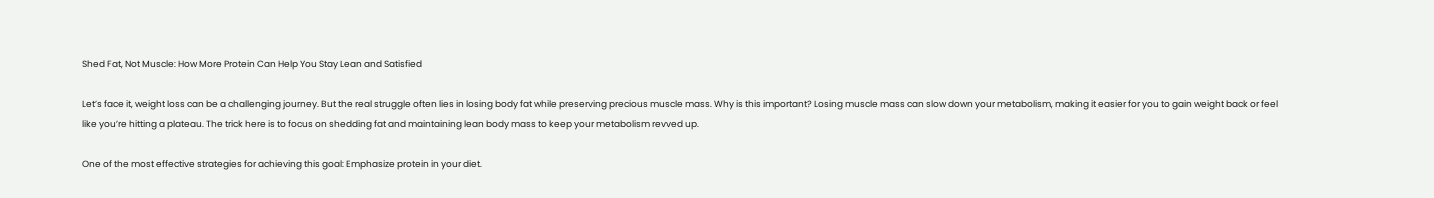Shed Fat, Not Muscle: How More Protein Can Help You Stay Lean and Satisfied

Let’s face it, weight loss can be a challenging journey. But the real struggle often lies in losing body fat while preserving precious muscle mass. Why is this important? Losing muscle mass can slow down your metabolism, making it easier for you to gain weight back or feel like you’re hitting a plateau. The trick here is to focus on shedding fat and maintaining lean body mass to keep your metabolism revved up.

One of the most effective strategies for achieving this goal: Emphasize protein in your diet.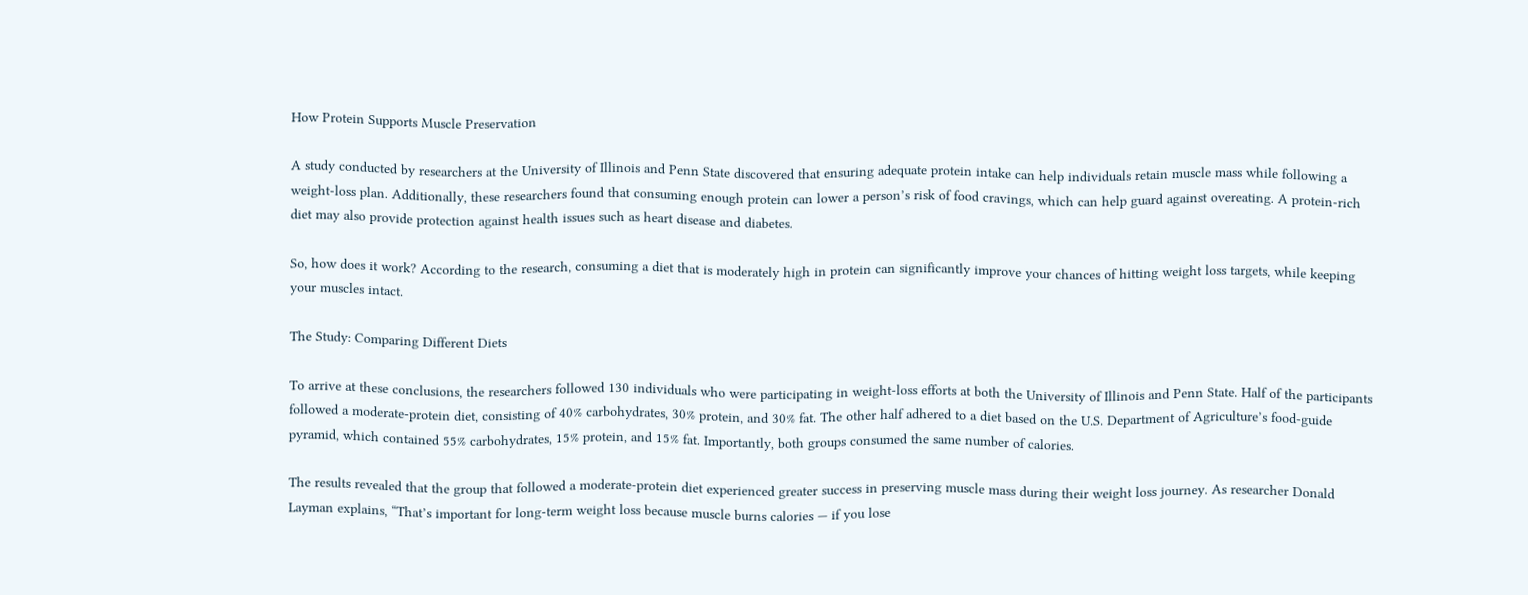How Protein Supports Muscle Preservation

A study conducted by researchers at the University of Illinois and Penn State discovered that ensuring adequate protein intake can help individuals retain muscle mass while following a weight-loss plan. Additionally, these researchers found that consuming enough protein can lower a person’s risk of food cravings, which can help guard against overeating. A protein-rich diet may also provide protection against health issues such as heart disease and diabetes.

So, how does it work? According to the research, consuming a diet that is moderately high in protein can significantly improve your chances of hitting weight loss targets, while keeping your muscles intact.

The Study: Comparing Different Diets

To arrive at these conclusions, the researchers followed 130 individuals who were participating in weight-loss efforts at both the University of Illinois and Penn State. Half of the participants followed a moderate-protein diet, consisting of 40% carbohydrates, 30% protein, and 30% fat. The other half adhered to a diet based on the U.S. Department of Agriculture’s food-guide pyramid, which contained 55% carbohydrates, 15% protein, and 15% fat. Importantly, both groups consumed the same number of calories.

The results revealed that the group that followed a moderate-protein diet experienced greater success in preserving muscle mass during their weight loss journey. As researcher Donald Layman explains, “That’s important for long-term weight loss because muscle burns calories — if you lose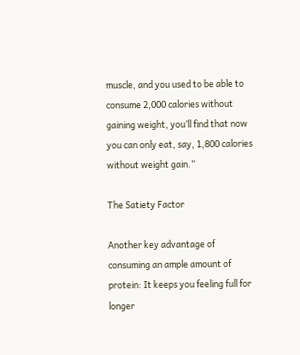muscle, and you used to be able to consume 2,000 calories without gaining weight, you’ll find that now you can only eat, say, 1,800 calories without weight gain.”

The Satiety Factor

Another key advantage of consuming an ample amount of protein: It keeps you feeling full for longer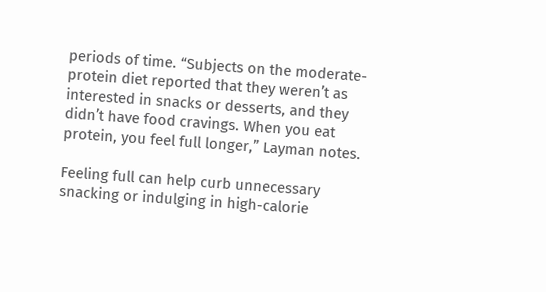periods of time. “Subjects on the moderate-protein diet reported that they weren’t as interested in snacks or desserts, and they didn’t have food cravings. When you eat protein, you feel full longer,” Layman notes.

Feeling full can help curb unnecessary snacking or indulging in high-calorie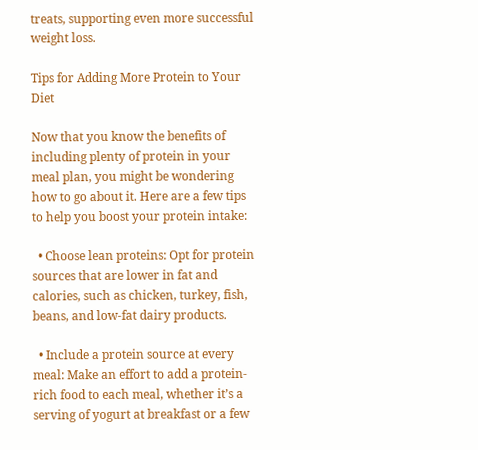treats, supporting even more successful weight loss.

Tips for Adding More Protein to Your Diet

Now that you know the benefits of including plenty of protein in your meal plan, you might be wondering how to go about it. Here are a few tips to help you boost your protein intake:

  • Choose lean proteins: Opt for protein sources that are lower in fat and calories, such as chicken, turkey, fish, beans, and low-fat dairy products.

  • Include a protein source at every meal: Make an effort to add a protein-rich food to each meal, whether it’s a serving of yogurt at breakfast or a few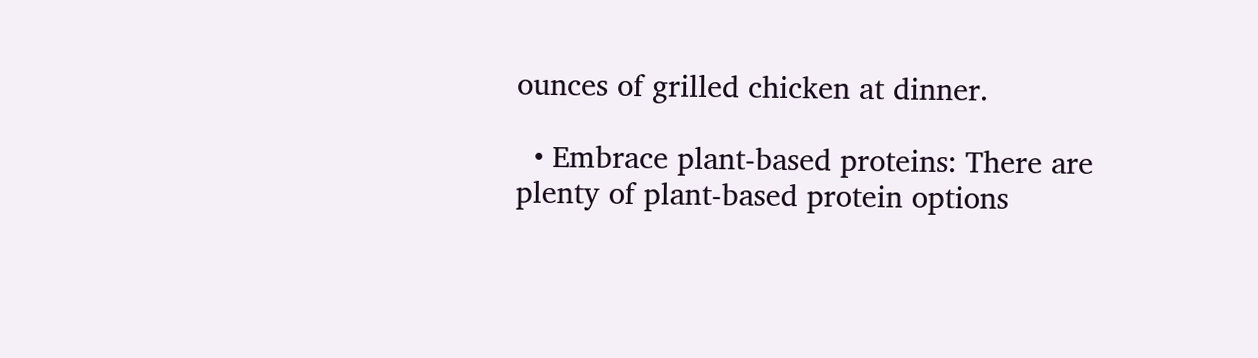ounces of grilled chicken at dinner.

  • Embrace plant-based proteins: There are plenty of plant-based protein options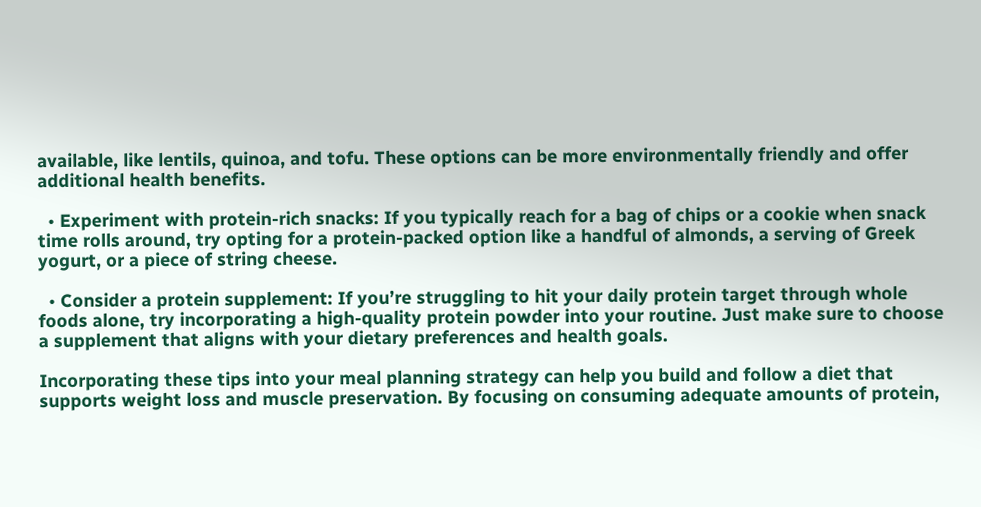available, like lentils, quinoa, and tofu. These options can be more environmentally friendly and offer additional health benefits.

  • Experiment with protein-rich snacks: If you typically reach for a bag of chips or a cookie when snack time rolls around, try opting for a protein-packed option like a handful of almonds, a serving of Greek yogurt, or a piece of string cheese.

  • Consider a protein supplement: If you’re struggling to hit your daily protein target through whole foods alone, try incorporating a high-quality protein powder into your routine. Just make sure to choose a supplement that aligns with your dietary preferences and health goals.

Incorporating these tips into your meal planning strategy can help you build and follow a diet that supports weight loss and muscle preservation. By focusing on consuming adequate amounts of protein,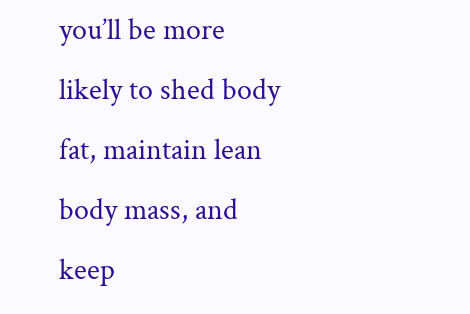you’ll be more likely to shed body fat, maintain lean body mass, and keep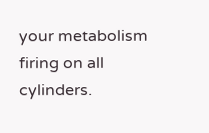your metabolism firing on all cylinders.